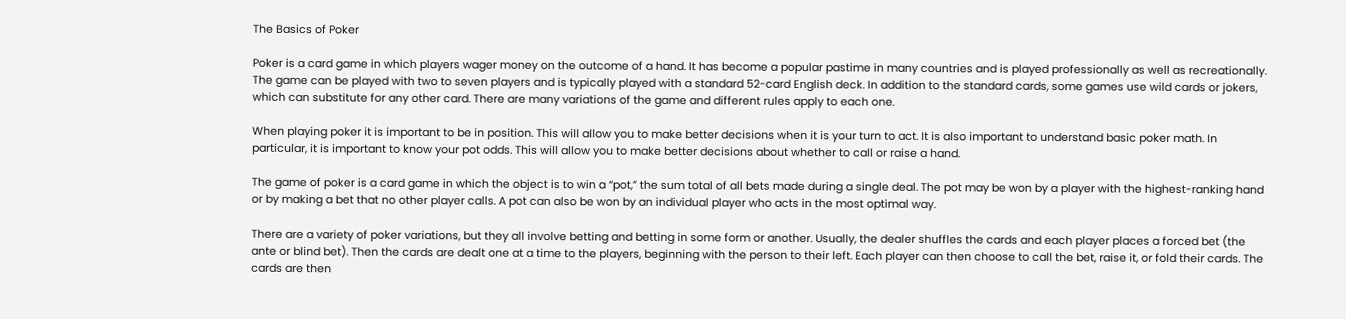The Basics of Poker

Poker is a card game in which players wager money on the outcome of a hand. It has become a popular pastime in many countries and is played professionally as well as recreationally. The game can be played with two to seven players and is typically played with a standard 52-card English deck. In addition to the standard cards, some games use wild cards or jokers, which can substitute for any other card. There are many variations of the game and different rules apply to each one.

When playing poker it is important to be in position. This will allow you to make better decisions when it is your turn to act. It is also important to understand basic poker math. In particular, it is important to know your pot odds. This will allow you to make better decisions about whether to call or raise a hand.

The game of poker is a card game in which the object is to win a “pot,” the sum total of all bets made during a single deal. The pot may be won by a player with the highest-ranking hand or by making a bet that no other player calls. A pot can also be won by an individual player who acts in the most optimal way.

There are a variety of poker variations, but they all involve betting and betting in some form or another. Usually, the dealer shuffles the cards and each player places a forced bet (the ante or blind bet). Then the cards are dealt one at a time to the players, beginning with the person to their left. Each player can then choose to call the bet, raise it, or fold their cards. The cards are then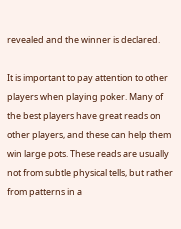revealed and the winner is declared.

It is important to pay attention to other players when playing poker. Many of the best players have great reads on other players, and these can help them win large pots. These reads are usually not from subtle physical tells, but rather from patterns in a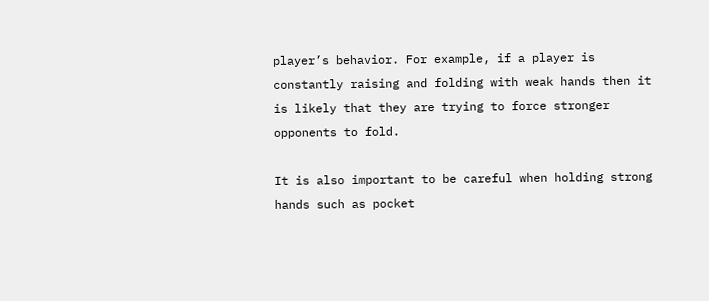player’s behavior. For example, if a player is constantly raising and folding with weak hands then it is likely that they are trying to force stronger opponents to fold.

It is also important to be careful when holding strong hands such as pocket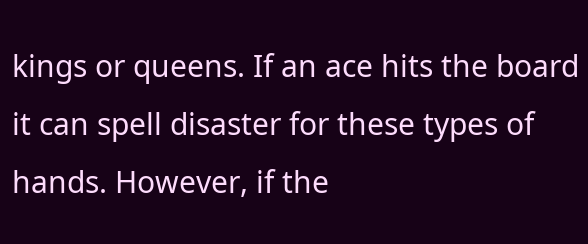kings or queens. If an ace hits the board it can spell disaster for these types of hands. However, if the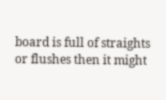board is full of straights or flushes then it might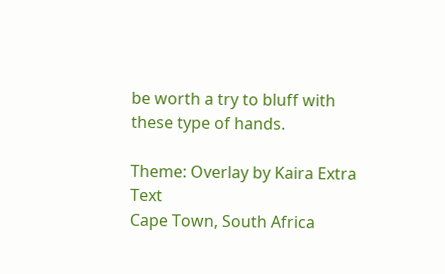be worth a try to bluff with these type of hands.

Theme: Overlay by Kaira Extra Text
Cape Town, South Africa